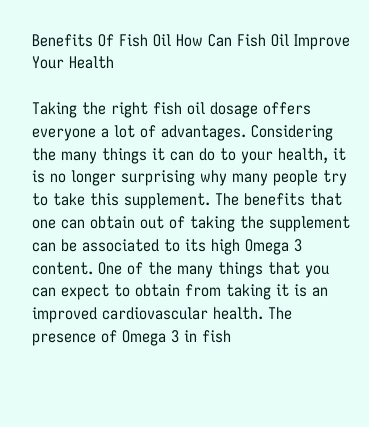Benefits Of Fish Oil How Can Fish Oil Improve Your Health

Taking the right fish oil dosage offers everyone a lot of advantages. Considering the many things it can do to your health, it is no longer surprising why many people try to take this supplement. The benefits that one can obtain out of taking the supplement can be associated to its high Omega 3 content. One of the many things that you can expect to obtain from taking it is an improved cardiovascular health. The presence of Omega 3 in fish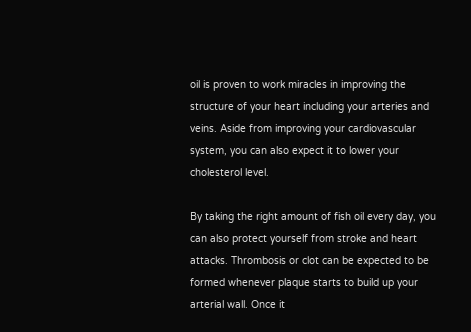oil is proven to work miracles in improving the structure of your heart including your arteries and veins. Aside from improving your cardiovascular system, you can also expect it to lower your cholesterol level.

By taking the right amount of fish oil every day, you can also protect yourself from stroke and heart attacks. Thrombosis or clot can be expected to be formed whenever plaque starts to build up your arterial wall. Once it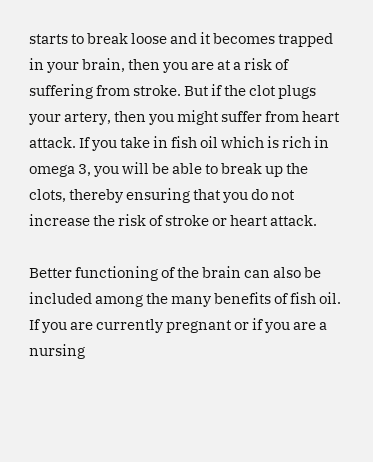starts to break loose and it becomes trapped in your brain, then you are at a risk of suffering from stroke. But if the clot plugs your artery, then you might suffer from heart attack. If you take in fish oil which is rich in omega 3, you will be able to break up the clots, thereby ensuring that you do not increase the risk of stroke or heart attack.

Better functioning of the brain can also be included among the many benefits of fish oil. If you are currently pregnant or if you are a nursing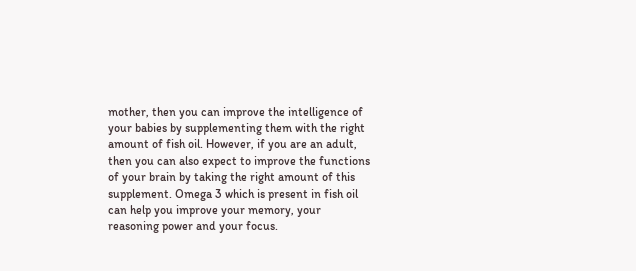mother, then you can improve the intelligence of your babies by supplementing them with the right amount of fish oil. However, if you are an adult, then you can also expect to improve the functions of your brain by taking the right amount of this supplement. Omega 3 which is present in fish oil can help you improve your memory, your reasoning power and your focus.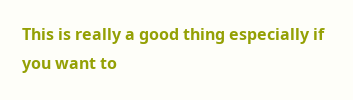This is really a good thing especially if you want to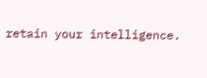retain your intelligence.